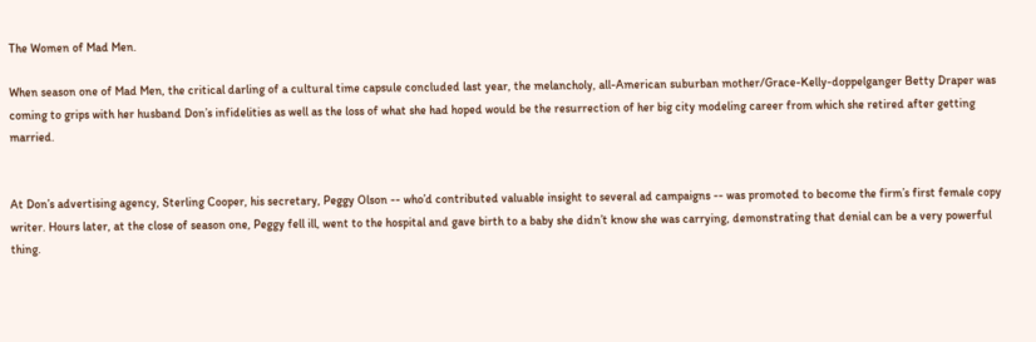The Women of Mad Men.

When season one of Mad Men, the critical darling of a cultural time capsule concluded last year, the melancholy, all-American suburban mother/Grace-Kelly-doppelganger Betty Draper was coming to grips with her husband Don’s infidelities as well as the loss of what she had hoped would be the resurrection of her big city modeling career from which she retired after getting married.


At Don’s advertising agency, Sterling Cooper, his secretary, Peggy Olson -- who’d contributed valuable insight to several ad campaigns -- was promoted to become the firm’s first female copy writer. Hours later, at the close of season one, Peggy fell ill, went to the hospital and gave birth to a baby she didn’t know she was carrying, demonstrating that denial can be a very powerful thing.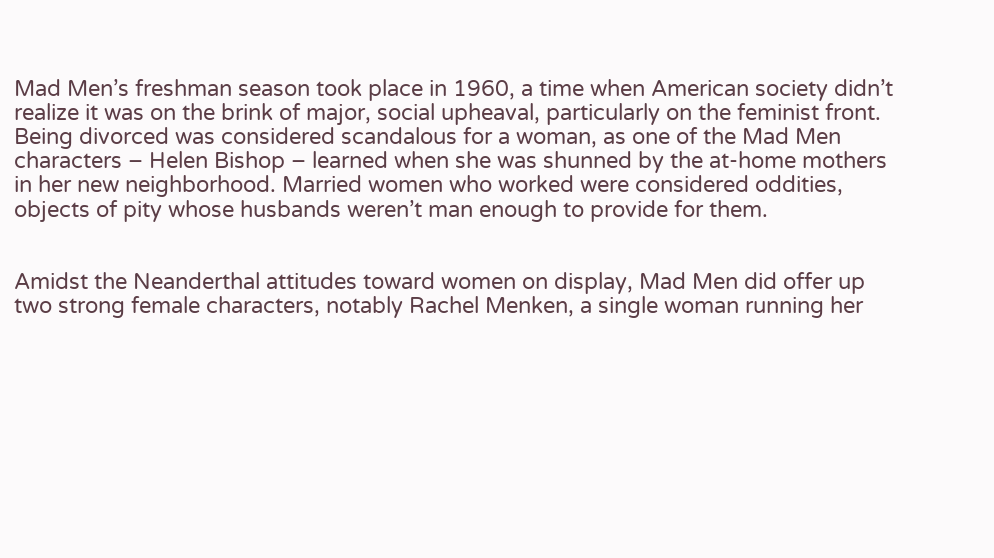Mad Men’s freshman season took place in 1960, a time when American society didn’t realize it was on the brink of major, social upheaval, particularly on the feminist front. Being divorced was considered scandalous for a woman, as one of the Mad Men characters – Helen Bishop – learned when she was shunned by the at-home mothers in her new neighborhood. Married women who worked were considered oddities, objects of pity whose husbands weren’t man enough to provide for them.


Amidst the Neanderthal attitudes toward women on display, Mad Men did offer up two strong female characters, notably Rachel Menken, a single woman running her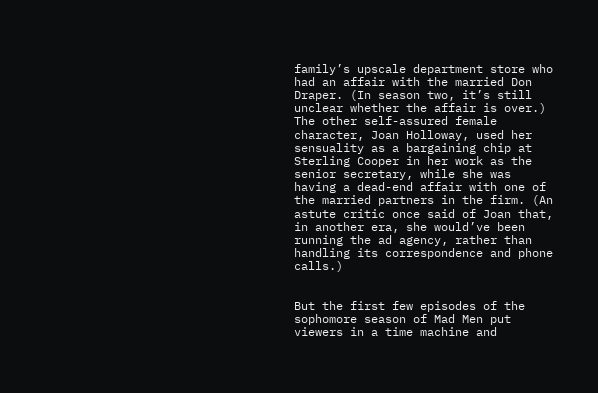family’s upscale department store who had an affair with the married Don Draper. (In season two, it’s still unclear whether the affair is over.) The other self-assured female character, Joan Holloway, used her sensuality as a bargaining chip at Sterling Cooper in her work as the senior secretary, while she was having a dead-end affair with one of the married partners in the firm. (An astute critic once said of Joan that, in another era, she would’ve been running the ad agency, rather than handling its correspondence and phone calls.)


But the first few episodes of the sophomore season of Mad Men put viewers in a time machine and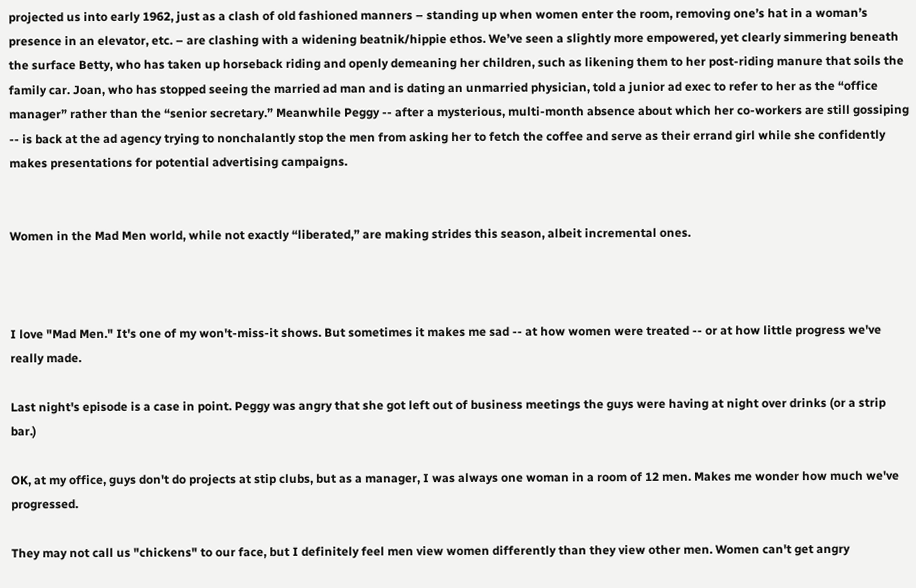projected us into early 1962, just as a clash of old fashioned manners – standing up when women enter the room, removing one’s hat in a woman’s presence in an elevator, etc. – are clashing with a widening beatnik/hippie ethos. We’ve seen a slightly more empowered, yet clearly simmering beneath the surface Betty, who has taken up horseback riding and openly demeaning her children, such as likening them to her post-riding manure that soils the family car. Joan, who has stopped seeing the married ad man and is dating an unmarried physician, told a junior ad exec to refer to her as the “office manager” rather than the “senior secretary.” Meanwhile Peggy -- after a mysterious, multi-month absence about which her co-workers are still gossiping -- is back at the ad agency trying to nonchalantly stop the men from asking her to fetch the coffee and serve as their errand girl while she confidently makes presentations for potential advertising campaigns.


Women in the Mad Men world, while not exactly “liberated,” are making strides this season, albeit incremental ones.



I love "Mad Men." It's one of my won't-miss-it shows. But sometimes it makes me sad -- at how women were treated -- or at how little progress we've really made.

Last night's episode is a case in point. Peggy was angry that she got left out of business meetings the guys were having at night over drinks (or a strip bar.)

OK, at my office, guys don't do projects at stip clubs, but as a manager, I was always one woman in a room of 12 men. Makes me wonder how much we've progressed.

They may not call us "chickens" to our face, but I definitely feel men view women differently than they view other men. Women can't get angry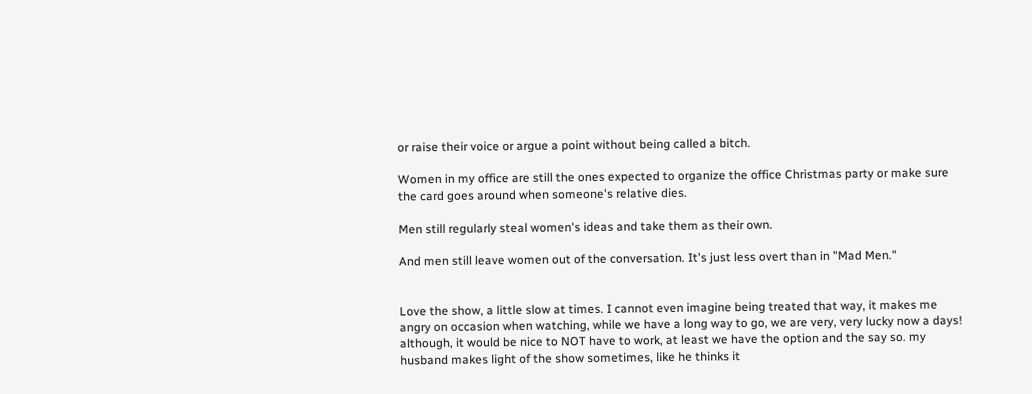or raise their voice or argue a point without being called a bitch.

Women in my office are still the ones expected to organize the office Christmas party or make sure the card goes around when someone's relative dies.

Men still regularly steal women's ideas and take them as their own.

And men still leave women out of the conversation. It's just less overt than in "Mad Men."


Love the show, a little slow at times. I cannot even imagine being treated that way, it makes me angry on occasion when watching, while we have a long way to go, we are very, very lucky now a days! although, it would be nice to NOT have to work, at least we have the option and the say so. my husband makes light of the show sometimes, like he thinks it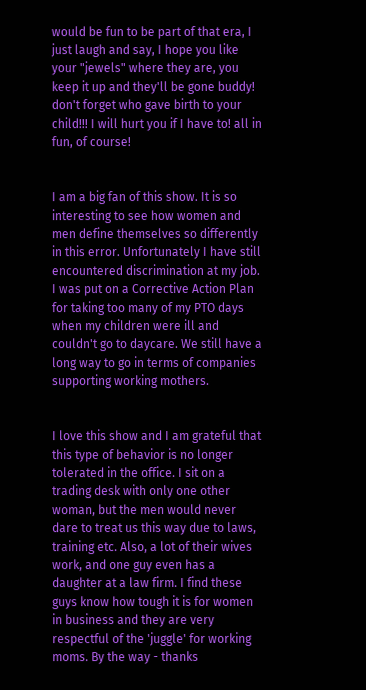would be fun to be part of that era, I just laugh and say, I hope you like your "jewels" where they are, you keep it up and they'll be gone buddy! don't forget who gave birth to your child!!! I will hurt you if I have to! all in fun, of course!


I am a big fan of this show. It is so interesting to see how women and men define themselves so differently in this error. Unfortunately I have still encountered discrimination at my job. I was put on a Corrective Action Plan for taking too many of my PTO days when my children were ill and couldn't go to daycare. We still have a long way to go in terms of companies supporting working mothers.


I love this show and I am grateful that this type of behavior is no longer tolerated in the office. I sit on a trading desk with only one other woman, but the men would never dare to treat us this way due to laws, training etc. Also, a lot of their wives work, and one guy even has a daughter at a law firm. I find these guys know how tough it is for women in business and they are very respectful of the 'juggle' for working moms. By the way - thanks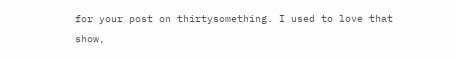for your post on thirtysomething. I used to love that show,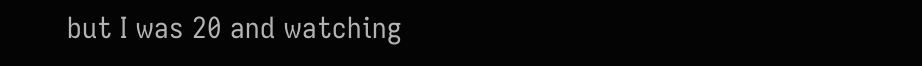but I was 20 and watching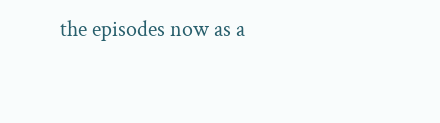the episodes now as a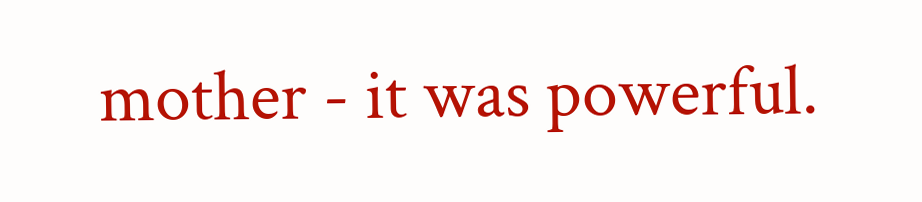mother - it was powerful.